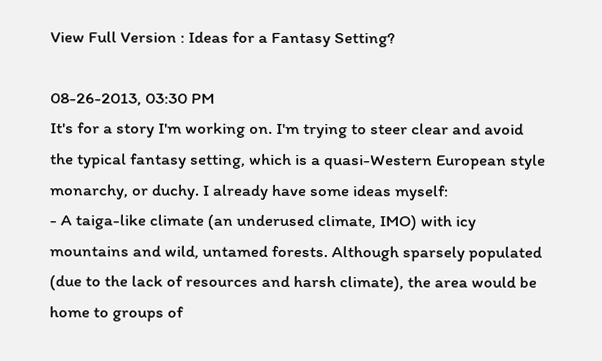View Full Version : Ideas for a Fantasy Setting?

08-26-2013, 03:30 PM
It's for a story I'm working on. I'm trying to steer clear and avoid the typical fantasy setting, which is a quasi-Western European style monarchy, or duchy. I already have some ideas myself:
- A taiga-like climate (an underused climate, IMO) with icy mountains and wild, untamed forests. Although sparsely populated (due to the lack of resources and harsh climate), the area would be home to groups of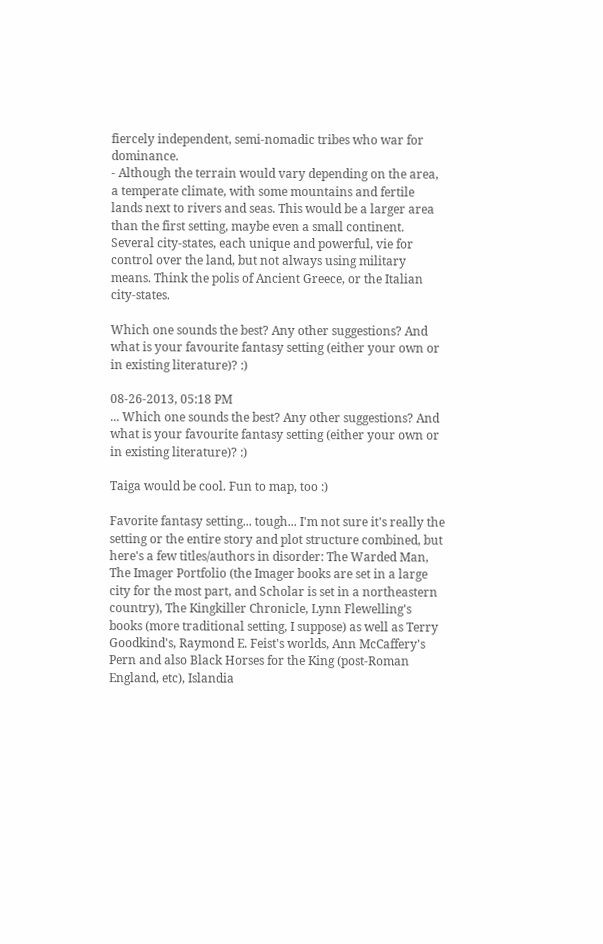fiercely independent, semi-nomadic tribes who war for dominance.
- Although the terrain would vary depending on the area, a temperate climate, with some mountains and fertile lands next to rivers and seas. This would be a larger area than the first setting, maybe even a small continent. Several city-states, each unique and powerful, vie for control over the land, but not always using military means. Think the polis of Ancient Greece, or the Italian city-states.

Which one sounds the best? Any other suggestions? And what is your favourite fantasy setting (either your own or in existing literature)? :)

08-26-2013, 05:18 PM
... Which one sounds the best? Any other suggestions? And what is your favourite fantasy setting (either your own or in existing literature)? :)

Taiga would be cool. Fun to map, too :)

Favorite fantasy setting... tough... I'm not sure it's really the setting or the entire story and plot structure combined, but here's a few titles/authors in disorder: The Warded Man, The Imager Portfolio (the Imager books are set in a large city for the most part, and Scholar is set in a northeastern country), The Kingkiller Chronicle, Lynn Flewelling's books (more traditional setting, I suppose) as well as Terry Goodkind's, Raymond E. Feist's worlds, Ann McCaffery's Pern and also Black Horses for the King (post-Roman England, etc), Islandia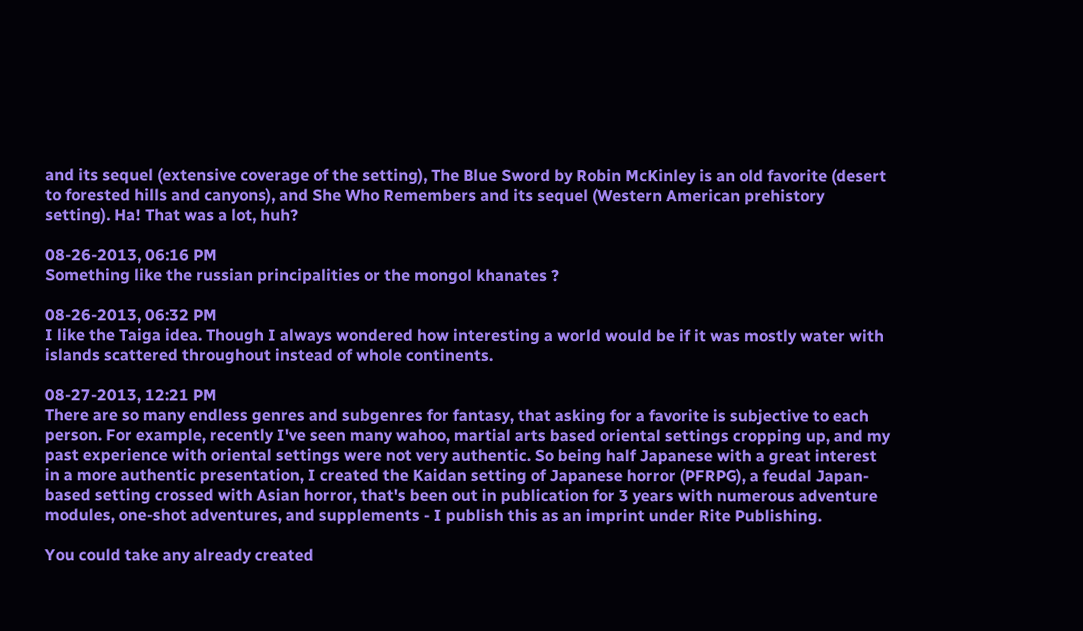and its sequel (extensive coverage of the setting), The Blue Sword by Robin McKinley is an old favorite (desert to forested hills and canyons), and She Who Remembers and its sequel (Western American prehistory setting). Ha! That was a lot, huh?

08-26-2013, 06:16 PM
Something like the russian principalities or the mongol khanates ?

08-26-2013, 06:32 PM
I like the Taiga idea. Though I always wondered how interesting a world would be if it was mostly water with islands scattered throughout instead of whole continents.

08-27-2013, 12:21 PM
There are so many endless genres and subgenres for fantasy, that asking for a favorite is subjective to each person. For example, recently I've seen many wahoo, martial arts based oriental settings cropping up, and my past experience with oriental settings were not very authentic. So being half Japanese with a great interest in a more authentic presentation, I created the Kaidan setting of Japanese horror (PFRPG), a feudal Japan-based setting crossed with Asian horror, that's been out in publication for 3 years with numerous adventure modules, one-shot adventures, and supplements - I publish this as an imprint under Rite Publishing.

You could take any already created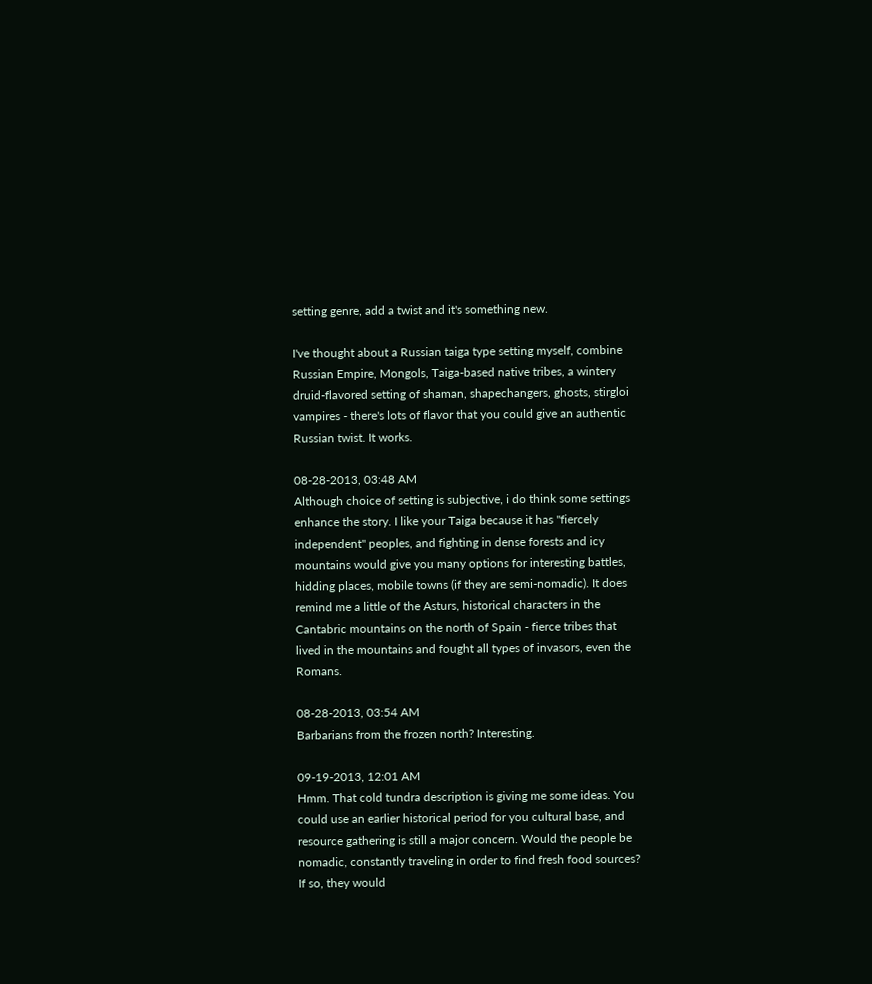setting genre, add a twist and it's something new.

I've thought about a Russian taiga type setting myself, combine Russian Empire, Mongols, Taiga-based native tribes, a wintery druid-flavored setting of shaman, shapechangers, ghosts, stirgloi vampires - there's lots of flavor that you could give an authentic Russian twist. It works.

08-28-2013, 03:48 AM
Although choice of setting is subjective, i do think some settings enhance the story. I like your Taiga because it has "fiercely independent" peoples, and fighting in dense forests and icy mountains would give you many options for interesting battles, hidding places, mobile towns (if they are semi-nomadic). It does remind me a little of the Asturs, historical characters in the Cantabric mountains on the north of Spain - fierce tribes that lived in the mountains and fought all types of invasors, even the Romans.

08-28-2013, 03:54 AM
Barbarians from the frozen north? Interesting.

09-19-2013, 12:01 AM
Hmm. That cold tundra description is giving me some ideas. You could use an earlier historical period for you cultural base, and resource gathering is still a major concern. Would the people be nomadic, constantly traveling in order to find fresh food sources? If so, they would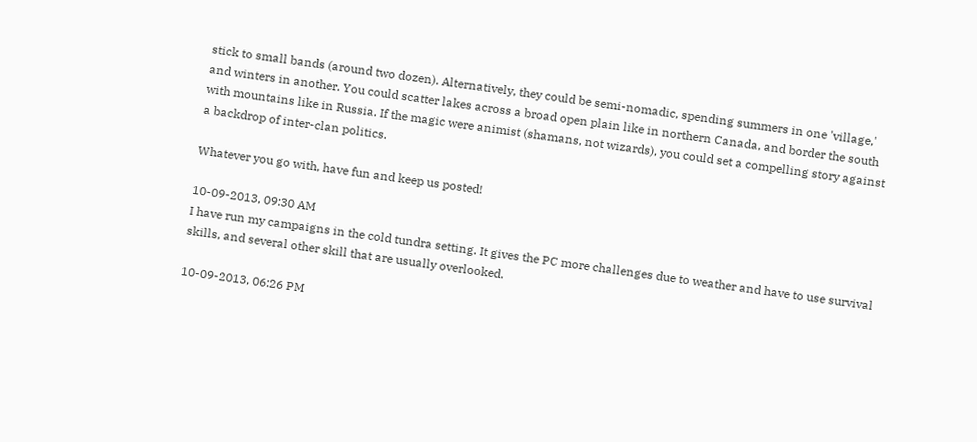stick to small bands (around two dozen). Alternatively, they could be semi-nomadic, spending summers in one 'village,' and winters in another. You could scatter lakes across a broad open plain like in northern Canada, and border the south with mountains like in Russia. If the magic were animist (shamans, not wizards), you could set a compelling story against a backdrop of inter-clan politics.

Whatever you go with, have fun and keep us posted!

10-09-2013, 09:30 AM
I have run my campaigns in the cold tundra setting. It gives the PC more challenges due to weather and have to use survival skills, and several other skill that are usually overlooked.

10-09-2013, 06:26 PM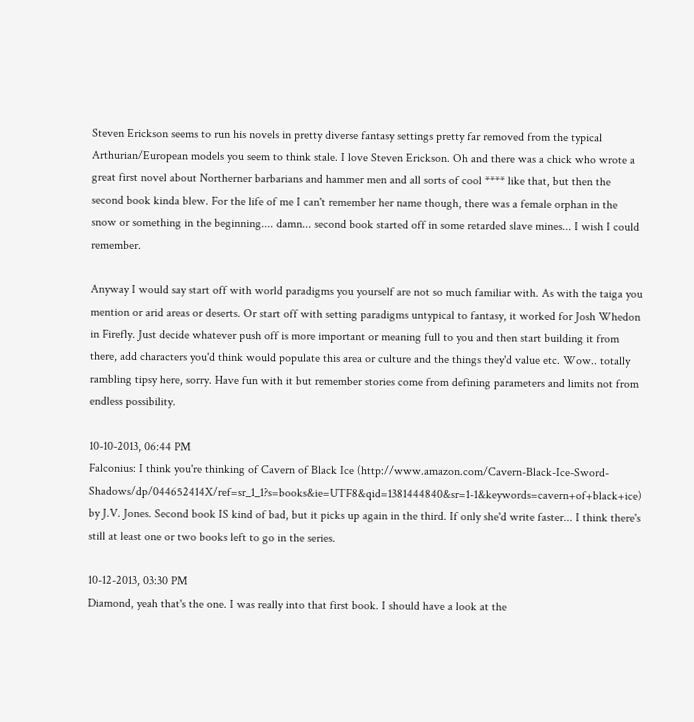Steven Erickson seems to run his novels in pretty diverse fantasy settings pretty far removed from the typical Arthurian/European models you seem to think stale. I love Steven Erickson. Oh and there was a chick who wrote a great first novel about Northerner barbarians and hammer men and all sorts of cool **** like that, but then the second book kinda blew. For the life of me I can't remember her name though, there was a female orphan in the snow or something in the beginning.... damn... second book started off in some retarded slave mines... I wish I could remember.

Anyway I would say start off with world paradigms you yourself are not so much familiar with. As with the taiga you mention or arid areas or deserts. Or start off with setting paradigms untypical to fantasy, it worked for Josh Whedon in Firefly. Just decide whatever push off is more important or meaning full to you and then start building it from there, add characters you'd think would populate this area or culture and the things they'd value etc. Wow.. totally rambling tipsy here, sorry. Have fun with it but remember stories come from defining parameters and limits not from endless possibility.

10-10-2013, 06:44 PM
Falconius: I think you're thinking of Cavern of Black Ice (http://www.amazon.com/Cavern-Black-Ice-Sword-Shadows/dp/044652414X/ref=sr_1_1?s=books&ie=UTF8&qid=1381444840&sr=1-1&keywords=cavern+of+black+ice) by J.V. Jones. Second book IS kind of bad, but it picks up again in the third. If only she'd write faster... I think there's still at least one or two books left to go in the series.

10-12-2013, 03:30 PM
Diamond, yeah that's the one. I was really into that first book. I should have a look at the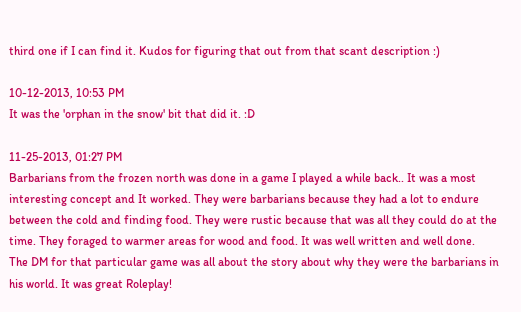third one if I can find it. Kudos for figuring that out from that scant description :)

10-12-2013, 10:53 PM
It was the 'orphan in the snow' bit that did it. :D

11-25-2013, 01:27 PM
Barbarians from the frozen north was done in a game I played a while back.. It was a most interesting concept and It worked. They were barbarians because they had a lot to endure between the cold and finding food. They were rustic because that was all they could do at the time. They foraged to warmer areas for wood and food. It was well written and well done.
The DM for that particular game was all about the story about why they were the barbarians in his world. It was great Roleplay!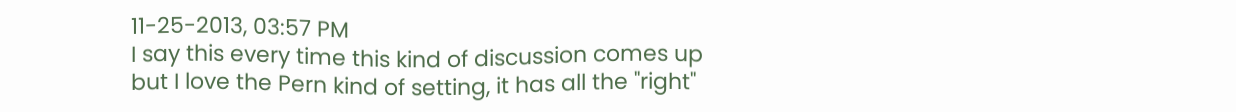11-25-2013, 03:57 PM
I say this every time this kind of discussion comes up but I love the Pern kind of setting, it has all the "right"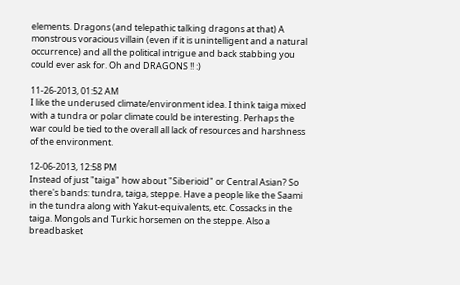elements. Dragons (and telepathic talking dragons at that) A monstrous voracious villain (even if it is unintelligent and a natural occurrence) and all the political intrigue and back stabbing you could ever ask for. Oh and DRAGONS !! :)

11-26-2013, 01:52 AM
I like the underused climate/environment idea. I think taiga mixed with a tundra or polar climate could be interesting. Perhaps the war could be tied to the overall all lack of resources and harshness of the environment.

12-06-2013, 12:58 PM
Instead of just "taiga" how about "Siberioid" or Central Asian? So there's bands: tundra, taiga, steppe. Have a people like the Saami in the tundra along with Yakut-equivalents, etc. Cossacks in the taiga. Mongols and Turkic horsemen on the steppe. Also a breadbasket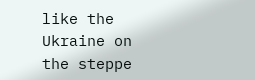like the Ukraine on the steppe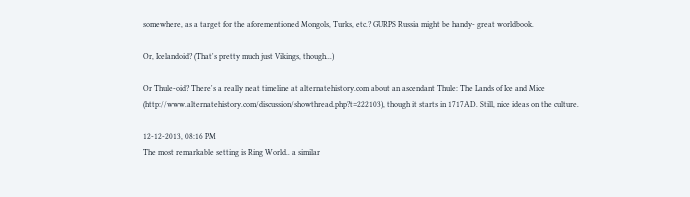somewhere, as a target for the aforementioned Mongols, Turks, etc.? GURPS Russia might be handy- great worldbook.

Or, Icelandoid? (That's pretty much just Vikings, though...)

Or Thule-oid? There's a really neat timeline at alternatehistory.com about an ascendant Thule: The Lands of Ice and Mice (http://www.alternatehistory.com/discussion/showthread.php?t=222103), though it starts in 1717AD. Still, nice ideas on the culture.

12-12-2013, 08:16 PM
The most remarkable setting is Ring World.. a similar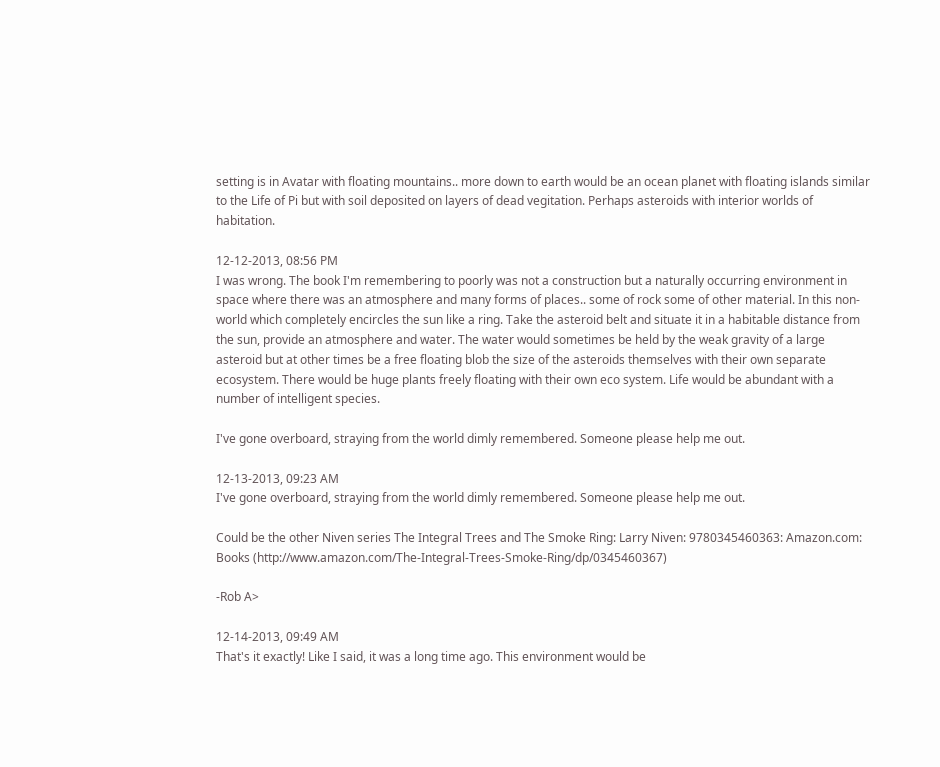setting is in Avatar with floating mountains.. more down to earth would be an ocean planet with floating islands similar to the Life of Pi but with soil deposited on layers of dead vegitation. Perhaps asteroids with interior worlds of habitation.

12-12-2013, 08:56 PM
I was wrong. The book I'm remembering to poorly was not a construction but a naturally occurring environment in space where there was an atmosphere and many forms of places.. some of rock some of other material. In this non-world which completely encircles the sun like a ring. Take the asteroid belt and situate it in a habitable distance from the sun, provide an atmosphere and water. The water would sometimes be held by the weak gravity of a large asteroid but at other times be a free floating blob the size of the asteroids themselves with their own separate ecosystem. There would be huge plants freely floating with their own eco system. Life would be abundant with a number of intelligent species.

I've gone overboard, straying from the world dimly remembered. Someone please help me out.

12-13-2013, 09:23 AM
I've gone overboard, straying from the world dimly remembered. Someone please help me out.

Could be the other Niven series The Integral Trees and The Smoke Ring: Larry Niven: 9780345460363: Amazon.com: Books (http://www.amazon.com/The-Integral-Trees-Smoke-Ring/dp/0345460367)

-Rob A>

12-14-2013, 09:49 AM
That's it exactly! Like I said, it was a long time ago. This environment would be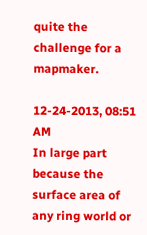quite the challenge for a mapmaker.

12-24-2013, 08:51 AM
In large part because the surface area of any ring world or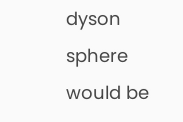dyson sphere would be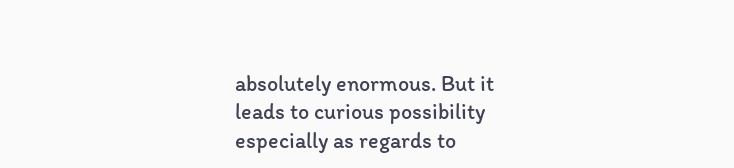absolutely enormous. But it leads to curious possibility especially as regards to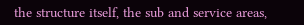the structure itself, the sub and service areas,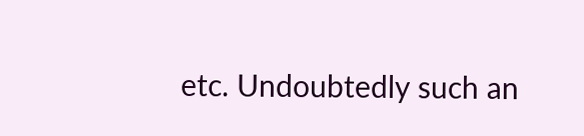etc. Undoubtedly such an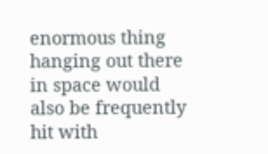enormous thing hanging out there in space would also be frequently hit with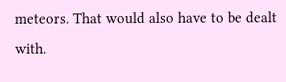meteors. That would also have to be dealt with.